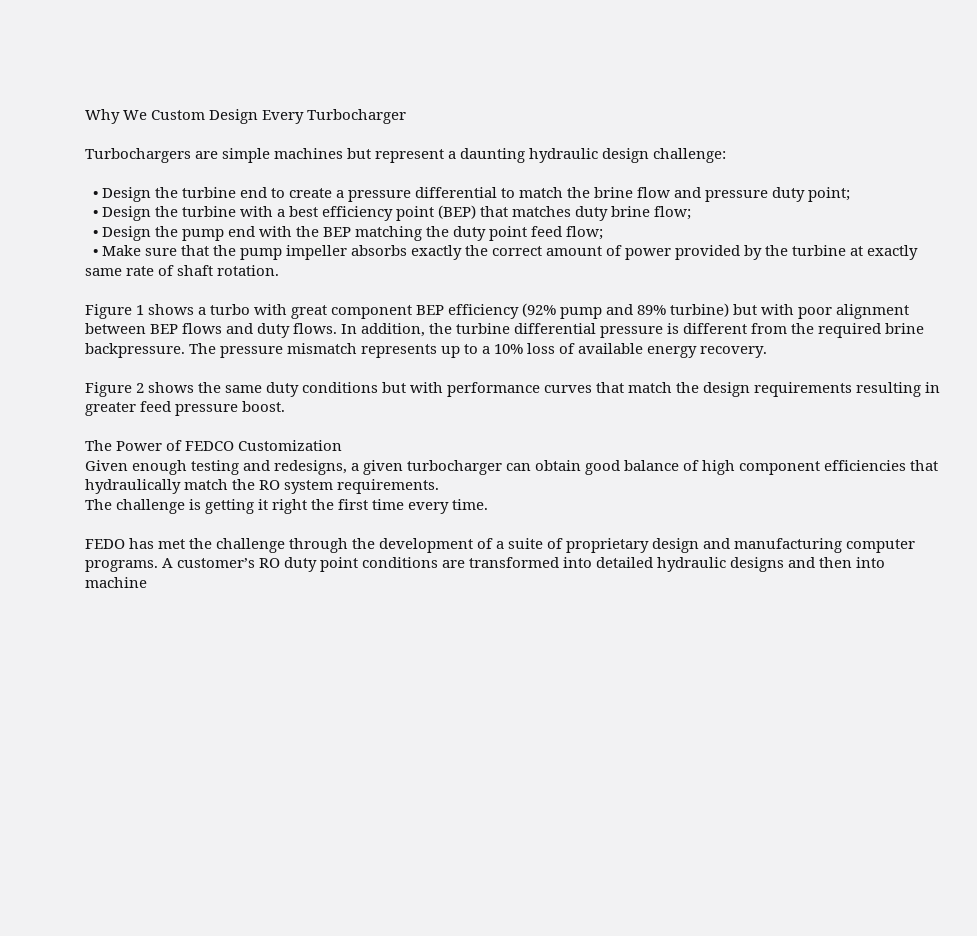Why We Custom Design Every Turbocharger

Turbochargers are simple machines but represent a daunting hydraulic design challenge:

  • Design the turbine end to create a pressure differential to match the brine flow and pressure duty point;
  • Design the turbine with a best efficiency point (BEP) that matches duty brine flow;
  • Design the pump end with the BEP matching the duty point feed flow;
  • Make sure that the pump impeller absorbs exactly the correct amount of power provided by the turbine at exactly same rate of shaft rotation.

Figure 1 shows a turbo with great component BEP efficiency (92% pump and 89% turbine) but with poor alignment between BEP flows and duty flows. In addition, the turbine differential pressure is different from the required brine backpressure. The pressure mismatch represents up to a 10% loss of available energy recovery.

Figure 2 shows the same duty conditions but with performance curves that match the design requirements resulting in greater feed pressure boost.

The Power of FEDCO Customization
Given enough testing and redesigns, a given turbocharger can obtain good balance of high component efficiencies that hydraulically match the RO system requirements.
The challenge is getting it right the first time every time.

FEDO has met the challenge through the development of a suite of proprietary design and manufacturing computer programs. A customer’s RO duty point conditions are transformed into detailed hydraulic designs and then into machine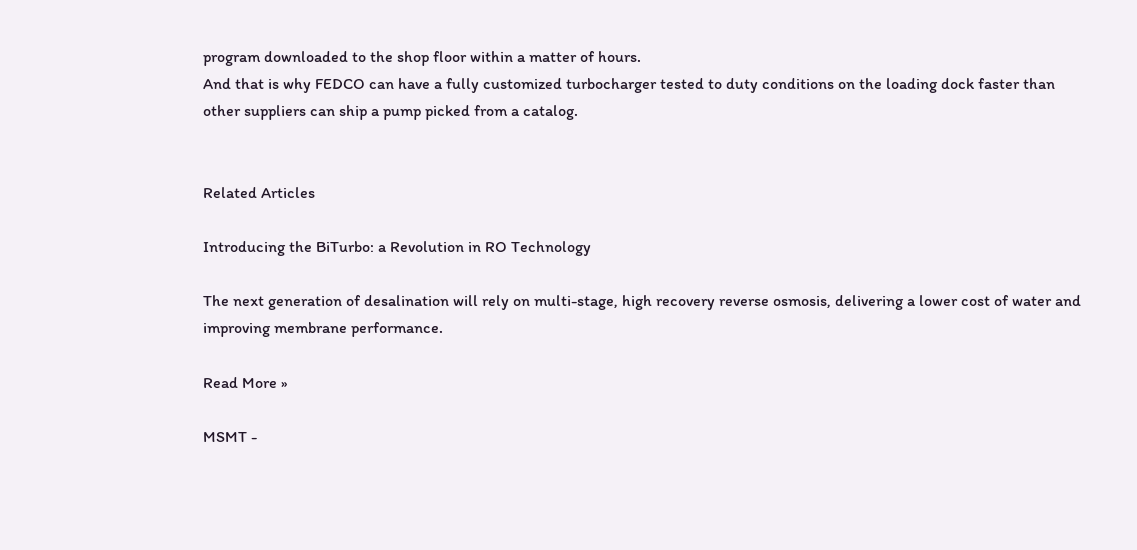program downloaded to the shop floor within a matter of hours.
And that is why FEDCO can have a fully customized turbocharger tested to duty conditions on the loading dock faster than other suppliers can ship a pump picked from a catalog.


Related Articles

Introducing the BiTurbo: a Revolution in RO Technology

The next generation of desalination will rely on multi-stage, high recovery reverse osmosis, delivering a lower cost of water and improving membrane performance.

Read More »

MSMT -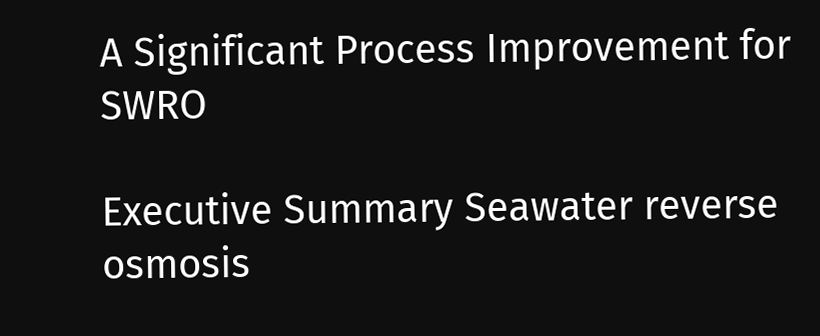A Significant Process Improvement for SWRO

Executive Summary Seawater reverse osmosis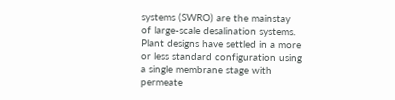systems (SWRO) are the mainstay of large-scale desalination systems. Plant designs have settled in a more or less standard configuration using a single membrane stage with permeate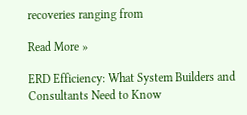recoveries ranging from

Read More »

ERD Efficiency: What System Builders and Consultants Need to Know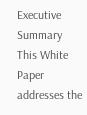Executive Summary This White Paper addresses the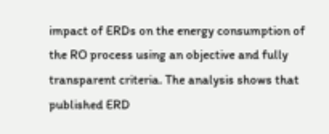impact of ERDs on the energy consumption of the RO process using an objective and fully transparent criteria. The analysis shows that published ERD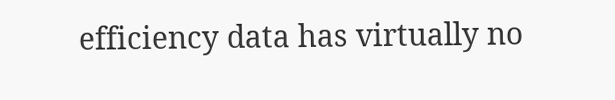efficiency data has virtually no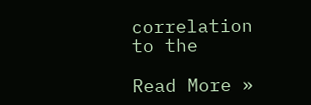correlation to the

Read More »